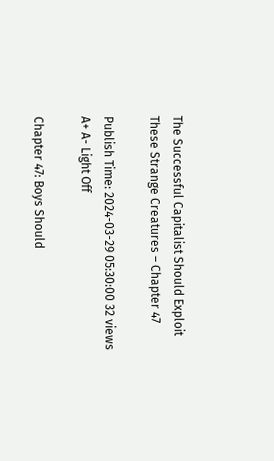The Successful Capitalist Should Exploit These Strange Creatures – Chapter 47

Publish Time: 2024-03-29 05:30:00 32 views
A+ A- Light Off

Chapter 47: Boys Should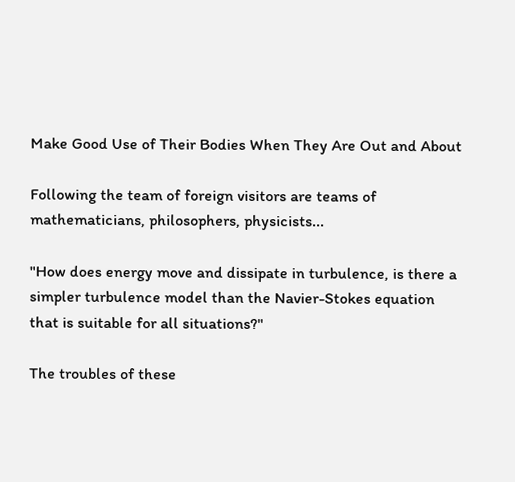Make Good Use of Their Bodies When They Are Out and About

Following the team of foreign visitors are teams of mathematicians, philosophers, physicists...

"How does energy move and dissipate in turbulence, is there a simpler turbulence model than the Navier-Stokes equation that is suitable for all situations?"

The troubles of these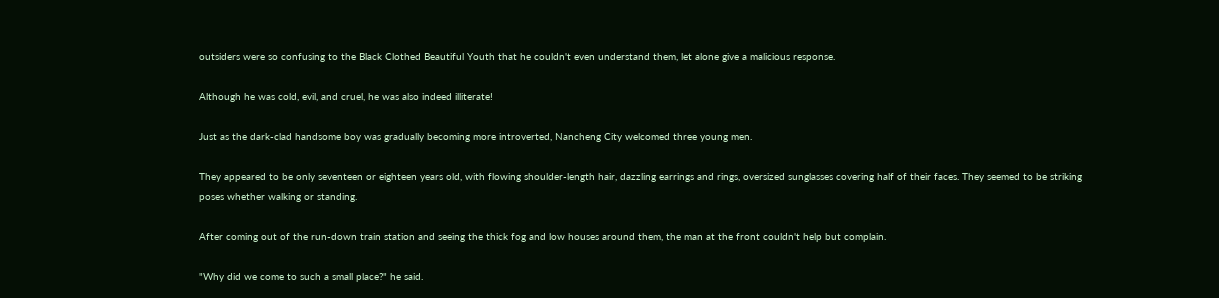outsiders were so confusing to the Black Clothed Beautiful Youth that he couldn't even understand them, let alone give a malicious response.

Although he was cold, evil, and cruel, he was also indeed illiterate!

Just as the dark-clad handsome boy was gradually becoming more introverted, Nancheng City welcomed three young men.

They appeared to be only seventeen or eighteen years old, with flowing shoulder-length hair, dazzling earrings and rings, oversized sunglasses covering half of their faces. They seemed to be striking poses whether walking or standing.

After coming out of the run-down train station and seeing the thick fog and low houses around them, the man at the front couldn't help but complain.

"Why did we come to such a small place?" he said.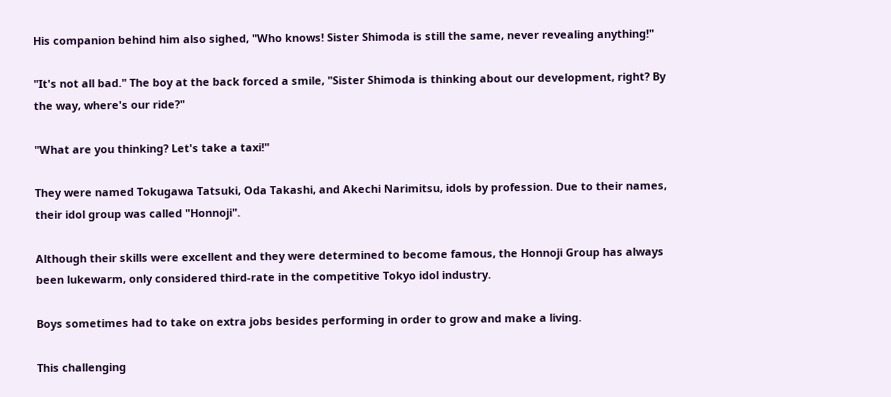His companion behind him also sighed, "Who knows! Sister Shimoda is still the same, never revealing anything!"

"It's not all bad." The boy at the back forced a smile, "Sister Shimoda is thinking about our development, right? By the way, where's our ride?"

"What are you thinking? Let's take a taxi!"

They were named Tokugawa Tatsuki, Oda Takashi, and Akechi Narimitsu, idols by profession. Due to their names, their idol group was called "Honnoji".

Although their skills were excellent and they were determined to become famous, the Honnoji Group has always been lukewarm, only considered third-rate in the competitive Tokyo idol industry.

Boys sometimes had to take on extra jobs besides performing in order to grow and make a living.

This challenging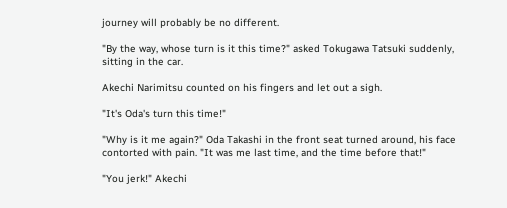journey will probably be no different.

"By the way, whose turn is it this time?" asked Tokugawa Tatsuki suddenly, sitting in the car.

Akechi Narimitsu counted on his fingers and let out a sigh.

"It's Oda's turn this time!"

"Why is it me again?" Oda Takashi in the front seat turned around, his face contorted with pain. "It was me last time, and the time before that!"

"You jerk!" Akechi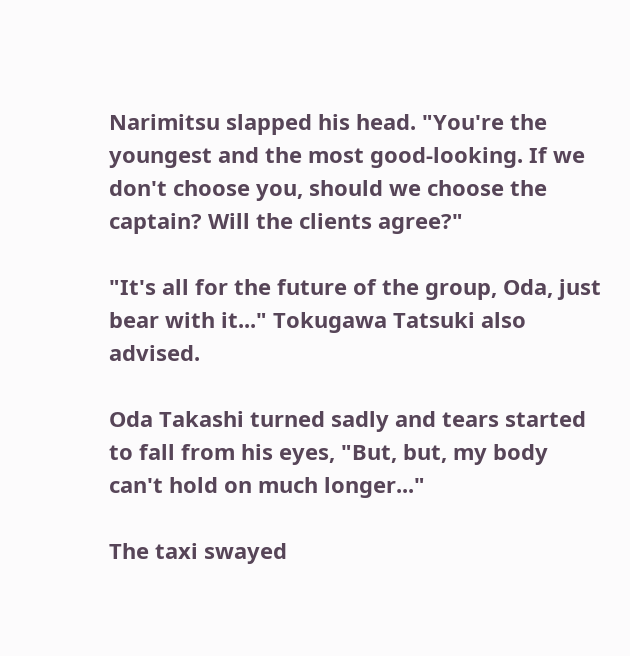Narimitsu slapped his head. "You're the youngest and the most good-looking. If we don't choose you, should we choose the captain? Will the clients agree?"

"It's all for the future of the group, Oda, just bear with it..." Tokugawa Tatsuki also advised.

Oda Takashi turned sadly and tears started to fall from his eyes, "But, but, my body can't hold on much longer..."

The taxi swayed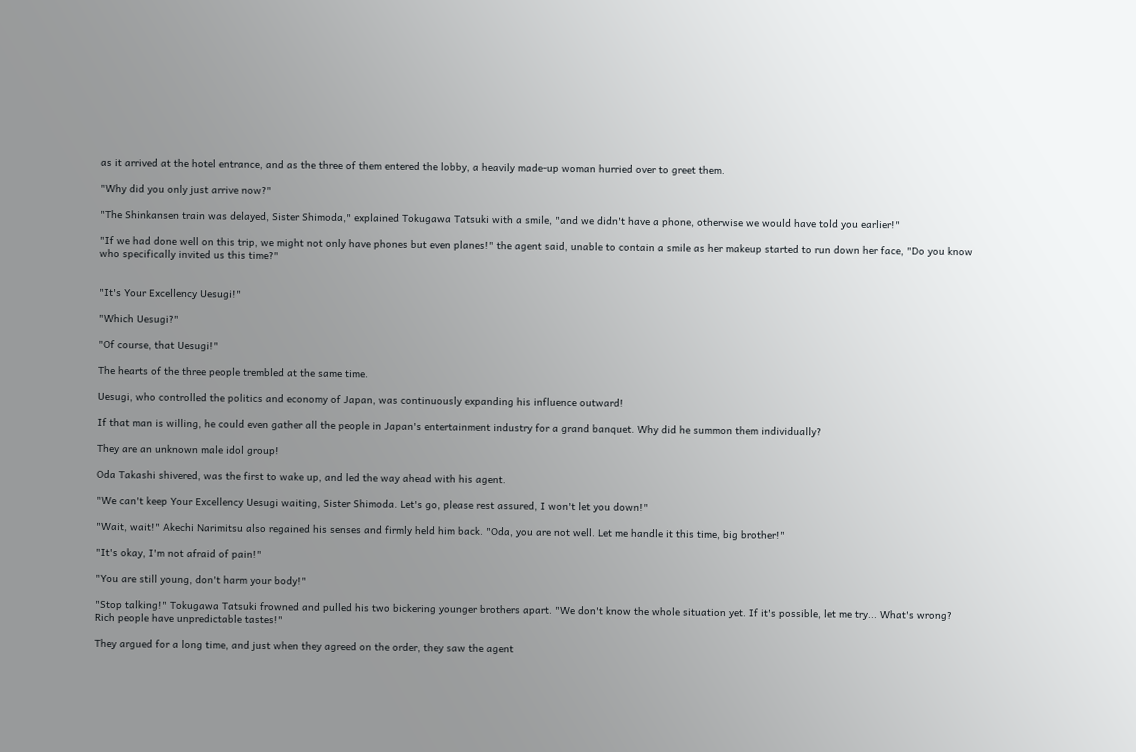as it arrived at the hotel entrance, and as the three of them entered the lobby, a heavily made-up woman hurried over to greet them.

"Why did you only just arrive now?"

"The Shinkansen train was delayed, Sister Shimoda," explained Tokugawa Tatsuki with a smile, "and we didn't have a phone, otherwise we would have told you earlier!"

"If we had done well on this trip, we might not only have phones but even planes!" the agent said, unable to contain a smile as her makeup started to run down her face, "Do you know who specifically invited us this time?"


"It's Your Excellency Uesugi!"

"Which Uesugi?"

"Of course, that Uesugi!"

The hearts of the three people trembled at the same time.

Uesugi, who controlled the politics and economy of Japan, was continuously expanding his influence outward!

If that man is willing, he could even gather all the people in Japan's entertainment industry for a grand banquet. Why did he summon them individually?

They are an unknown male idol group!

Oda Takashi shivered, was the first to wake up, and led the way ahead with his agent.

"We can't keep Your Excellency Uesugi waiting, Sister Shimoda. Let's go, please rest assured, I won't let you down!"

"Wait, wait!" Akechi Narimitsu also regained his senses and firmly held him back. "Oda, you are not well. Let me handle it this time, big brother!"

"It's okay, I'm not afraid of pain!"

"You are still young, don't harm your body!"

"Stop talking!" Tokugawa Tatsuki frowned and pulled his two bickering younger brothers apart. "We don't know the whole situation yet. If it's possible, let me try... What's wrong? Rich people have unpredictable tastes!"

They argued for a long time, and just when they agreed on the order, they saw the agent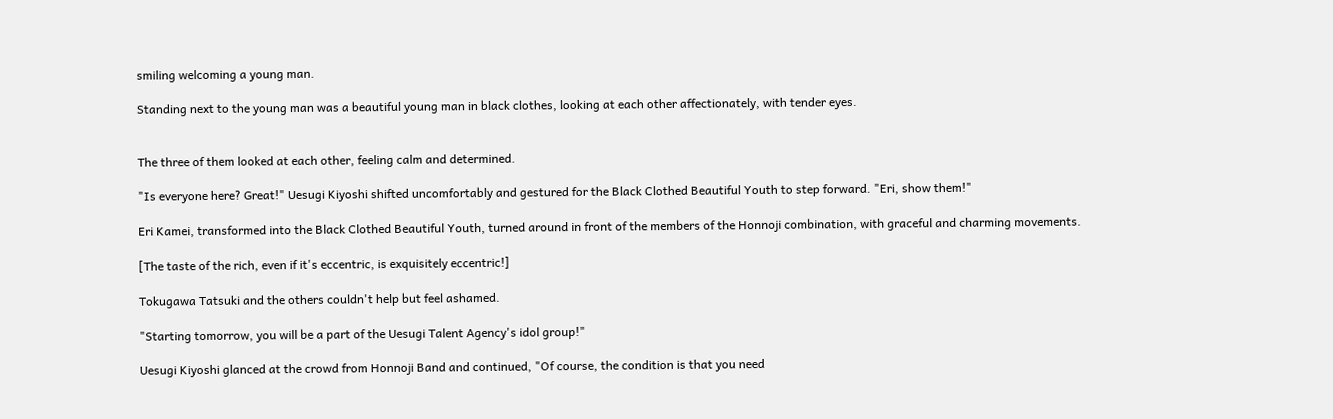smiling welcoming a young man.

Standing next to the young man was a beautiful young man in black clothes, looking at each other affectionately, with tender eyes.


The three of them looked at each other, feeling calm and determined.

"Is everyone here? Great!" Uesugi Kiyoshi shifted uncomfortably and gestured for the Black Clothed Beautiful Youth to step forward. "Eri, show them!"

Eri Kamei, transformed into the Black Clothed Beautiful Youth, turned around in front of the members of the Honnoji combination, with graceful and charming movements.

[The taste of the rich, even if it's eccentric, is exquisitely eccentric!]

Tokugawa Tatsuki and the others couldn't help but feel ashamed.

"Starting tomorrow, you will be a part of the Uesugi Talent Agency's idol group!"

Uesugi Kiyoshi glanced at the crowd from Honnoji Band and continued, "Of course, the condition is that you need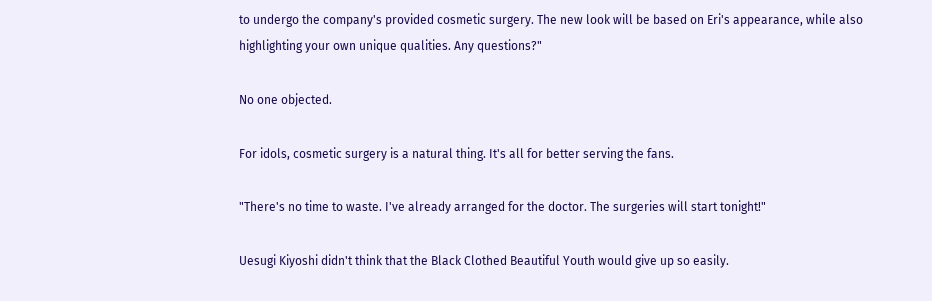to undergo the company's provided cosmetic surgery. The new look will be based on Eri's appearance, while also highlighting your own unique qualities. Any questions?"

No one objected.

For idols, cosmetic surgery is a natural thing. It's all for better serving the fans.

"There's no time to waste. I've already arranged for the doctor. The surgeries will start tonight!"

Uesugi Kiyoshi didn't think that the Black Clothed Beautiful Youth would give up so easily.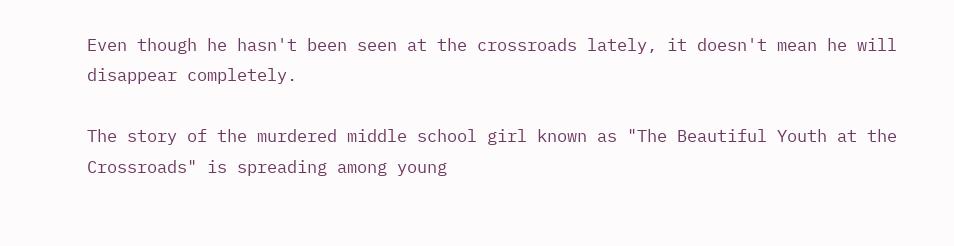Even though he hasn't been seen at the crossroads lately, it doesn't mean he will disappear completely.

The story of the murdered middle school girl known as "The Beautiful Youth at the Crossroads" is spreading among young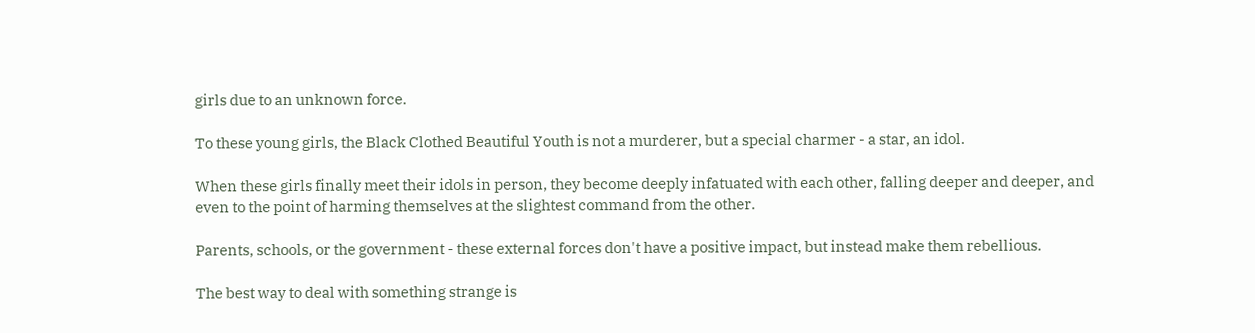girls due to an unknown force.

To these young girls, the Black Clothed Beautiful Youth is not a murderer, but a special charmer - a star, an idol.

When these girls finally meet their idols in person, they become deeply infatuated with each other, falling deeper and deeper, and even to the point of harming themselves at the slightest command from the other.

Parents, schools, or the government - these external forces don't have a positive impact, but instead make them rebellious.

The best way to deal with something strange is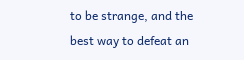to be strange, and the best way to defeat an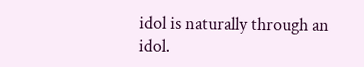idol is naturally through an idol.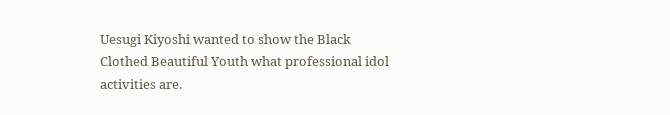Uesugi Kiyoshi wanted to show the Black Clothed Beautiful Youth what professional idol activities are.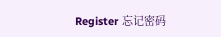Register 忘记密码